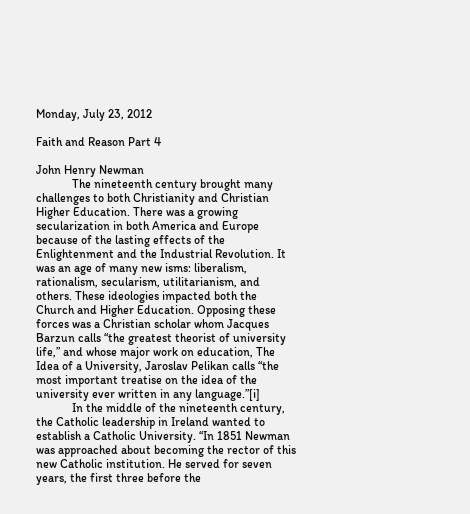Monday, July 23, 2012

Faith and Reason Part 4

John Henry Newman
            The nineteenth century brought many challenges to both Christianity and Christian Higher Education. There was a growing secularization in both America and Europe because of the lasting effects of the Enlightenment and the Industrial Revolution. It was an age of many new isms: liberalism, rationalism, secularism, utilitarianism, and others. These ideologies impacted both the Church and Higher Education. Opposing these forces was a Christian scholar whom Jacques Barzun calls “the greatest theorist of university life,” and whose major work on education, The Idea of a University, Jaroslav Pelikan calls “the most important treatise on the idea of the university ever written in any language.”[i]
            In the middle of the nineteenth century, the Catholic leadership in Ireland wanted to establish a Catholic University. “In 1851 Newman was approached about becoming the rector of this new Catholic institution. He served for seven years, the first three before the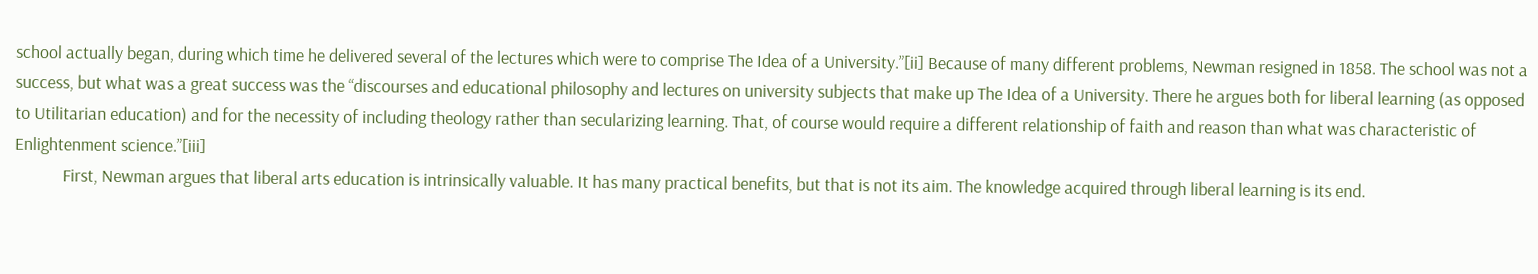school actually began, during which time he delivered several of the lectures which were to comprise The Idea of a University.”[ii] Because of many different problems, Newman resigned in 1858. The school was not a success, but what was a great success was the “discourses and educational philosophy and lectures on university subjects that make up The Idea of a University. There he argues both for liberal learning (as opposed to Utilitarian education) and for the necessity of including theology rather than secularizing learning. That, of course would require a different relationship of faith and reason than what was characteristic of Enlightenment science.”[iii]
            First, Newman argues that liberal arts education is intrinsically valuable. It has many practical benefits, but that is not its aim. The knowledge acquired through liberal learning is its end.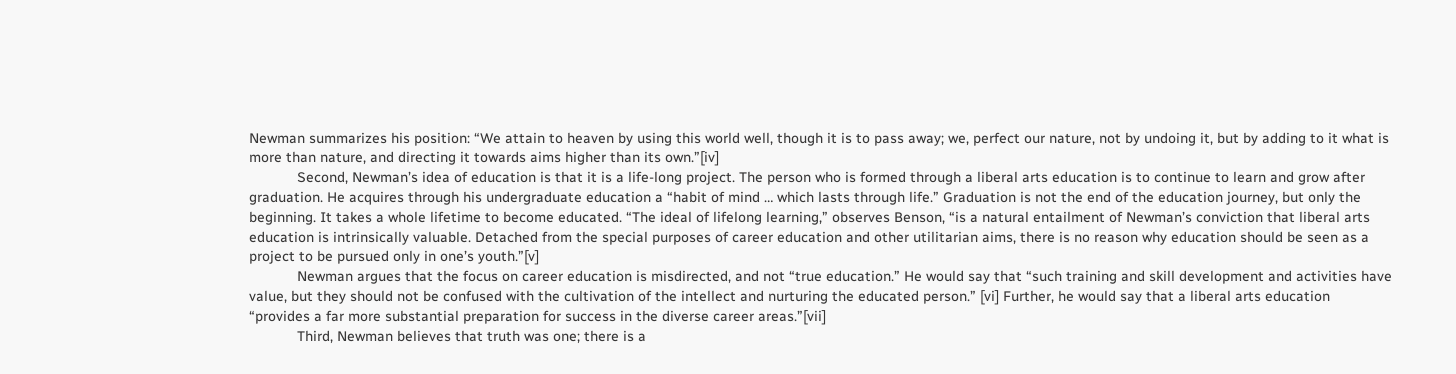Newman summarizes his position: “We attain to heaven by using this world well, though it is to pass away; we, perfect our nature, not by undoing it, but by adding to it what is more than nature, and directing it towards aims higher than its own.”[iv]
            Second, Newman’s idea of education is that it is a life-long project. The person who is formed through a liberal arts education is to continue to learn and grow after graduation. He acquires through his undergraduate education a “habit of mind … which lasts through life.” Graduation is not the end of the education journey, but only the beginning. It takes a whole lifetime to become educated. “The ideal of lifelong learning,” observes Benson, “is a natural entailment of Newman’s conviction that liberal arts education is intrinsically valuable. Detached from the special purposes of career education and other utilitarian aims, there is no reason why education should be seen as a project to be pursued only in one’s youth.”[v]
            Newman argues that the focus on career education is misdirected, and not “true education.” He would say that “such training and skill development and activities have value, but they should not be confused with the cultivation of the intellect and nurturing the educated person.” [vi] Further, he would say that a liberal arts education “provides a far more substantial preparation for success in the diverse career areas.”[vii]
            Third, Newman believes that truth was one; there is a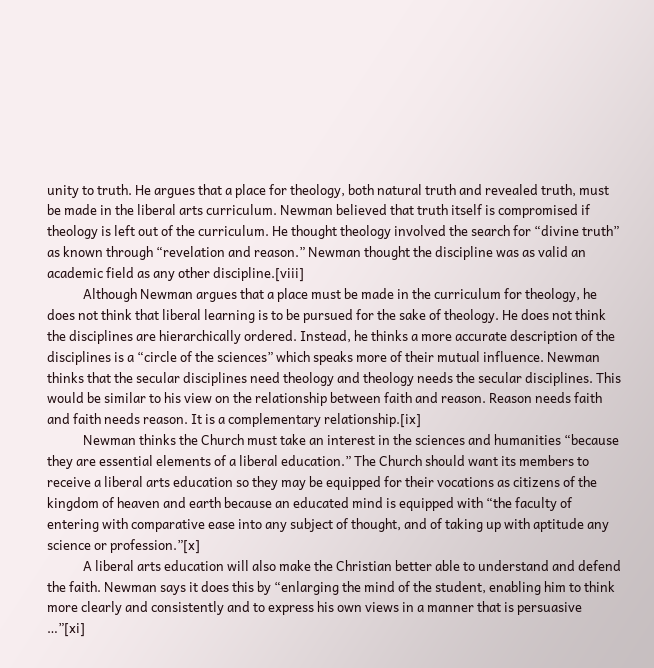unity to truth. He argues that a place for theology, both natural truth and revealed truth, must be made in the liberal arts curriculum. Newman believed that truth itself is compromised if theology is left out of the curriculum. He thought theology involved the search for “divine truth” as known through “revelation and reason.” Newman thought the discipline was as valid an academic field as any other discipline.[viii]
            Although Newman argues that a place must be made in the curriculum for theology, he does not think that liberal learning is to be pursued for the sake of theology. He does not think the disciplines are hierarchically ordered. Instead, he thinks a more accurate description of the disciplines is a “circle of the sciences” which speaks more of their mutual influence. Newman thinks that the secular disciplines need theology and theology needs the secular disciplines. This would be similar to his view on the relationship between faith and reason. Reason needs faith and faith needs reason. It is a complementary relationship.[ix]
            Newman thinks the Church must take an interest in the sciences and humanities “because they are essential elements of a liberal education.” The Church should want its members to receive a liberal arts education so they may be equipped for their vocations as citizens of the kingdom of heaven and earth because an educated mind is equipped with “the faculty of entering with comparative ease into any subject of thought, and of taking up with aptitude any science or profession.”[x]
            A liberal arts education will also make the Christian better able to understand and defend the faith. Newman says it does this by “enlarging the mind of the student, enabling him to think more clearly and consistently and to express his own views in a manner that is persuasive …”[xi]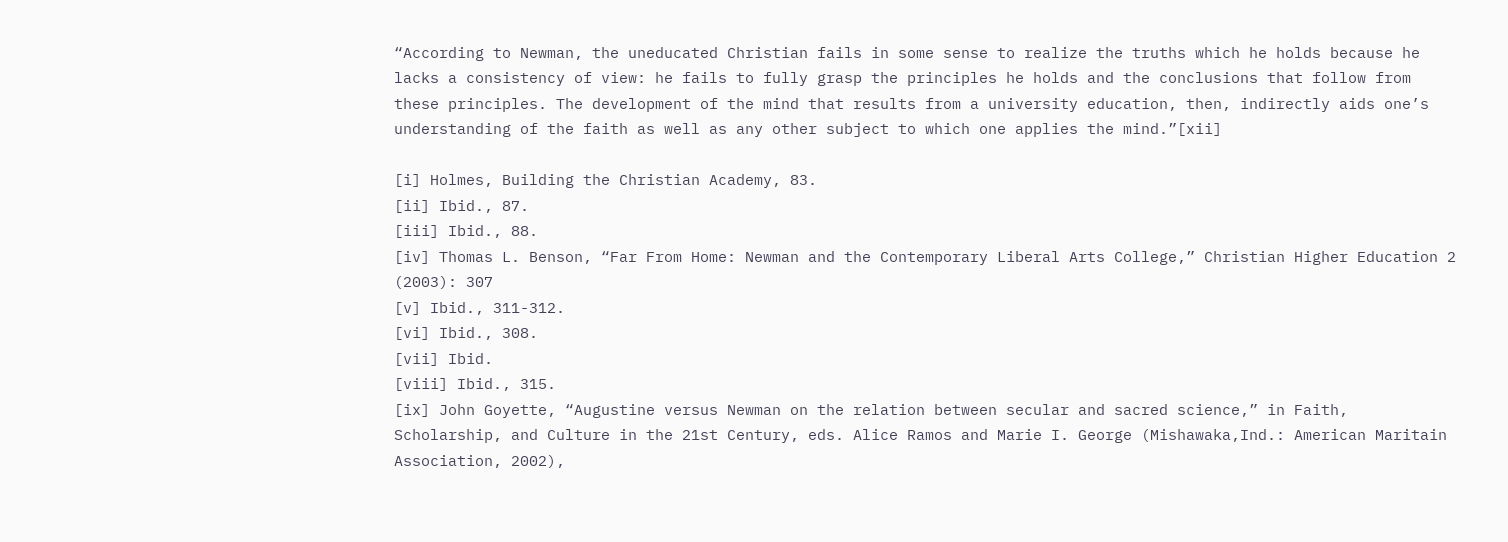“According to Newman, the uneducated Christian fails in some sense to realize the truths which he holds because he lacks a consistency of view: he fails to fully grasp the principles he holds and the conclusions that follow from these principles. The development of the mind that results from a university education, then, indirectly aids one’s understanding of the faith as well as any other subject to which one applies the mind.”[xii]

[i] Holmes, Building the Christian Academy, 83.
[ii] Ibid., 87.
[iii] Ibid., 88.
[iv] Thomas L. Benson, “Far From Home: Newman and the Contemporary Liberal Arts College,” Christian Higher Education 2 (2003): 307
[v] Ibid., 311-312.
[vi] Ibid., 308.
[vii] Ibid.
[viii] Ibid., 315.
[ix] John Goyette, “Augustine versus Newman on the relation between secular and sacred science,” in Faith, Scholarship, and Culture in the 21st Century, eds. Alice Ramos and Marie I. George (Mishawaka,Ind.: American Maritain Association, 2002),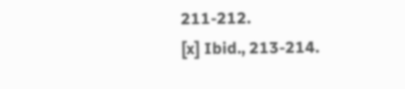211-212.
[x] Ibid., 213-214.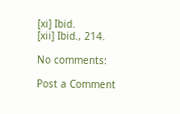[xi] Ibid.
[xii] Ibid., 214.

No comments:

Post a Comment